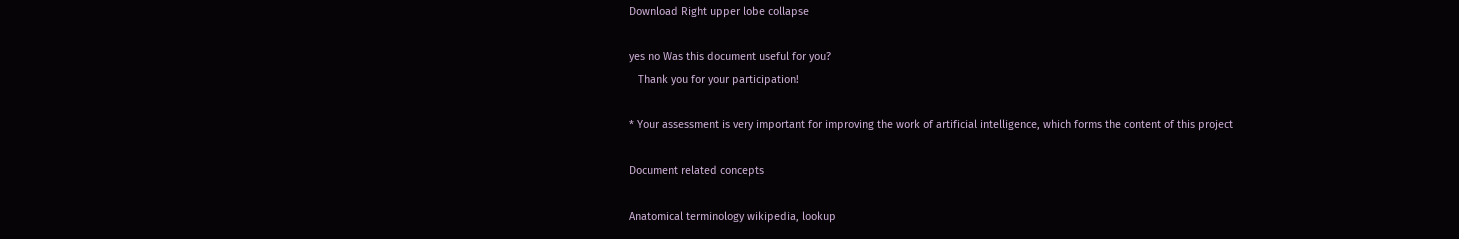Download Right upper lobe collapse

yes no Was this document useful for you?
   Thank you for your participation!

* Your assessment is very important for improving the work of artificial intelligence, which forms the content of this project

Document related concepts

Anatomical terminology wikipedia, lookup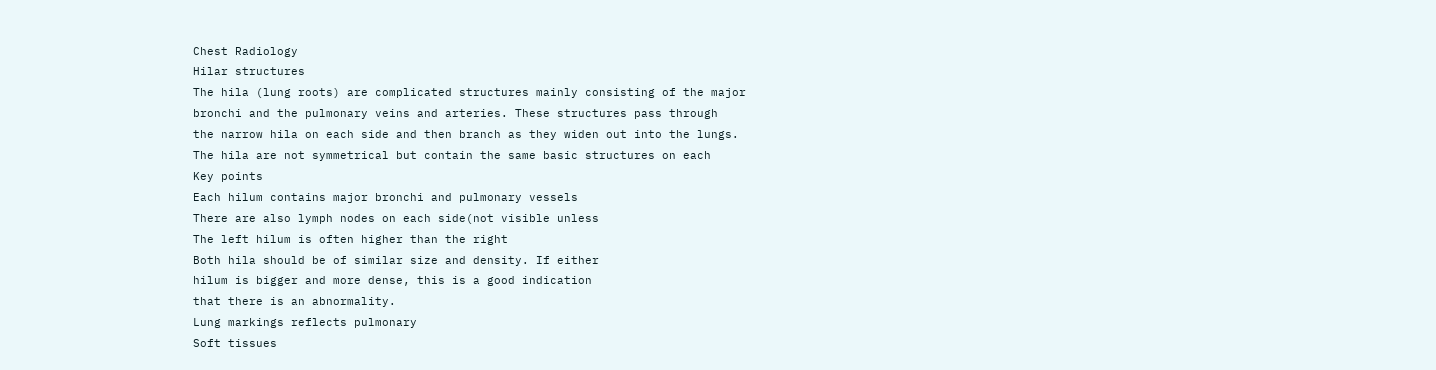Chest Radiology
Hilar structures
The hila (lung roots) are complicated structures mainly consisting of the major
bronchi and the pulmonary veins and arteries. These structures pass through
the narrow hila on each side and then branch as they widen out into the lungs.
The hila are not symmetrical but contain the same basic structures on each
Key points
Each hilum contains major bronchi and pulmonary vessels
There are also lymph nodes on each side(not visible unless
The left hilum is often higher than the right
Both hila should be of similar size and density. If either
hilum is bigger and more dense, this is a good indication
that there is an abnormality.
Lung markings reflects pulmonary
Soft tissues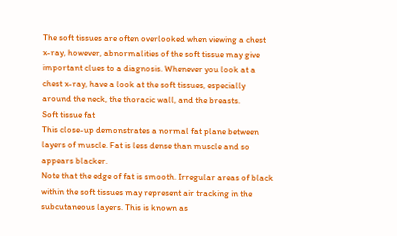The soft tissues are often overlooked when viewing a chest
x-ray, however, abnormalities of the soft tissue may give
important clues to a diagnosis. Whenever you look at a
chest x-ray, have a look at the soft tissues, especially
around the neck, the thoracic wall, and the breasts.
Soft tissue fat
This close-up demonstrates a normal fat plane between
layers of muscle. Fat is less dense than muscle and so
appears blacker.
Note that the edge of fat is smooth. Irregular areas of black
within the soft tissues may represent air tracking in the
subcutaneous layers. This is known as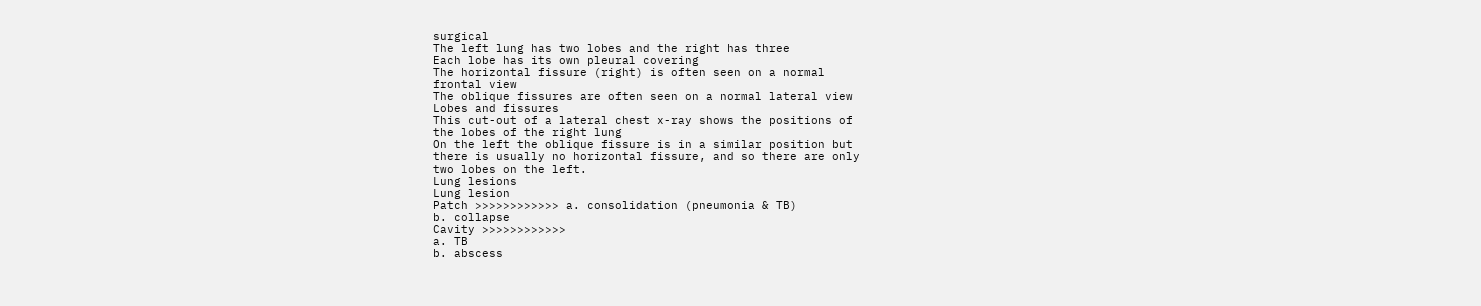surgical
The left lung has two lobes and the right has three
Each lobe has its own pleural covering
The horizontal fissure (right) is often seen on a normal
frontal view
The oblique fissures are often seen on a normal lateral view
Lobes and fissures
This cut-out of a lateral chest x-ray shows the positions of
the lobes of the right lung
On the left the oblique fissure is in a similar position but
there is usually no horizontal fissure, and so there are only
two lobes on the left.
Lung lesions
Lung lesion
Patch >>>>>>>>>>>> a. consolidation (pneumonia & TB)
b. collapse
Cavity >>>>>>>>>>>>
a. TB
b. abscess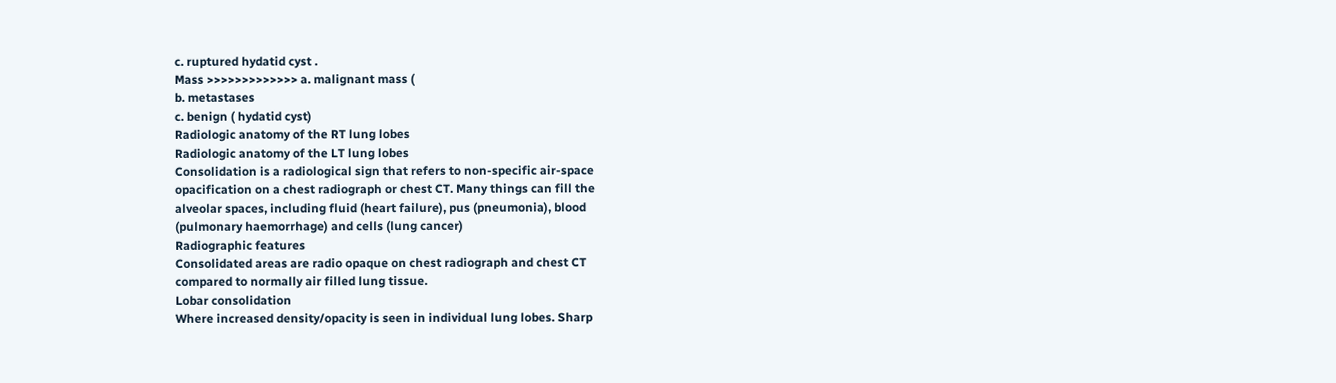c. ruptured hydatid cyst .
Mass >>>>>>>>>>>>> a. malignant mass (
b. metastases
c. benign ( hydatid cyst)
Radiologic anatomy of the RT lung lobes
Radiologic anatomy of the LT lung lobes
Consolidation is a radiological sign that refers to non-specific air-space
opacification on a chest radiograph or chest CT. Many things can fill the
alveolar spaces, including fluid (heart failure), pus (pneumonia), blood
(pulmonary haemorrhage) and cells (lung cancer)
Radiographic features
Consolidated areas are radio opaque on chest radiograph and chest CT
compared to normally air filled lung tissue.
Lobar consolidation
Where increased density/opacity is seen in individual lung lobes. Sharp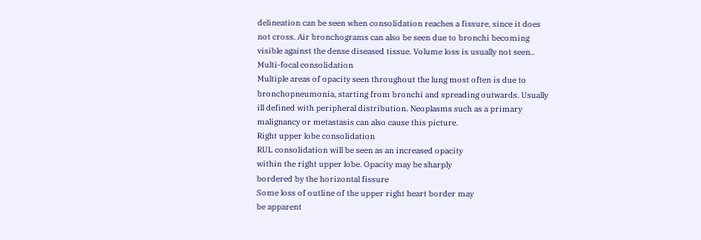delineation can be seen when consolidation reaches a fissure, since it does
not cross. Air bronchograms can also be seen due to bronchi becoming
visible against the dense diseased tissue. Volume loss is usually not seen..
Multi-focal consolidation
Multiple areas of opacity seen throughout the lung most often is due to
bronchopneumonia, starting from bronchi and spreading outwards. Usually
ill defined with peripheral distribution. Neoplasms such as a primary
malignancy or metastasis can also cause this picture.
Right upper lobe consolidation
RUL consolidation will be seen as an increased opacity
within the right upper lobe. Opacity may be sharply
bordered by the horizontal fissure
Some loss of outline of the upper right heart border may
be apparent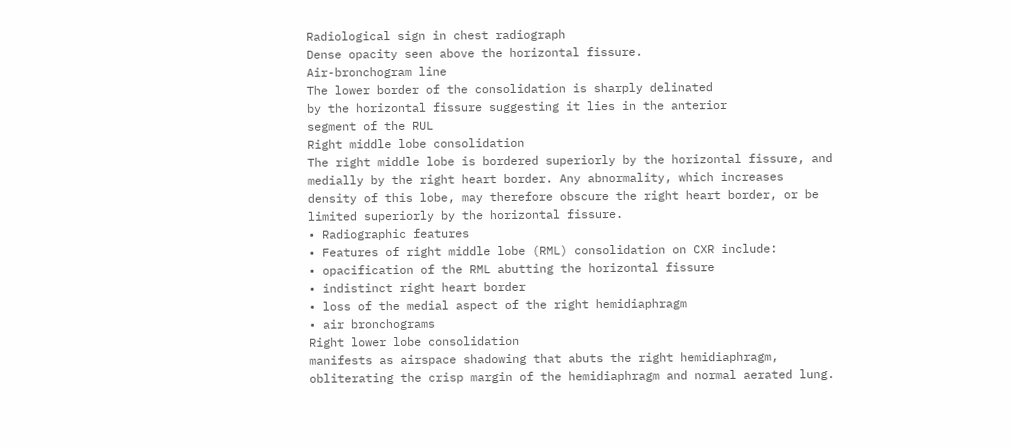Radiological sign in chest radiograph
Dense opacity seen above the horizontal fissure.
Air-bronchogram line
The lower border of the consolidation is sharply delinated
by the horizontal fissure suggesting it lies in the anterior
segment of the RUL
Right middle lobe consolidation
The right middle lobe is bordered superiorly by the horizontal fissure, and
medially by the right heart border. Any abnormality, which increases
density of this lobe, may therefore obscure the right heart border, or be
limited superiorly by the horizontal fissure.
• Radiographic features
• Features of right middle lobe (RML) consolidation on CXR include:
• opacification of the RML abutting the horizontal fissure
• indistinct right heart border
• loss of the medial aspect of the right hemidiaphragm
• air bronchograms
Right lower lobe consolidation
manifests as airspace shadowing that abuts the right hemidiaphragm,
obliterating the crisp margin of the hemidiaphragm and normal aerated lung.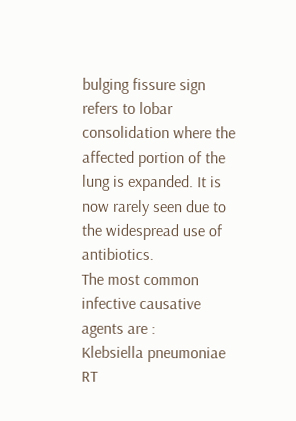bulging fissure sign refers to lobar consolidation where the
affected portion of the lung is expanded. It is now rarely seen due to
the widespread use of antibiotics.
The most common infective causative agents are :
Klebsiella pneumoniae
RT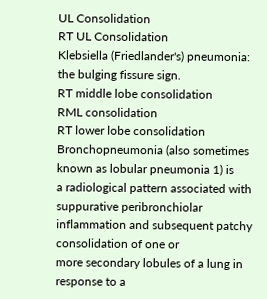UL Consolidation
RT UL Consolidation
Klebsiella (Friedlander's) pneumonia:
the bulging fissure sign.
RT middle lobe consolidation
RML consolidation
RT lower lobe consolidation
Bronchopneumonia (also sometimes known as lobular pneumonia 1) is
a radiological pattern associated with suppurative peribronchiolar
inflammation and subsequent patchy consolidation of one or
more secondary lobules of a lung in response to a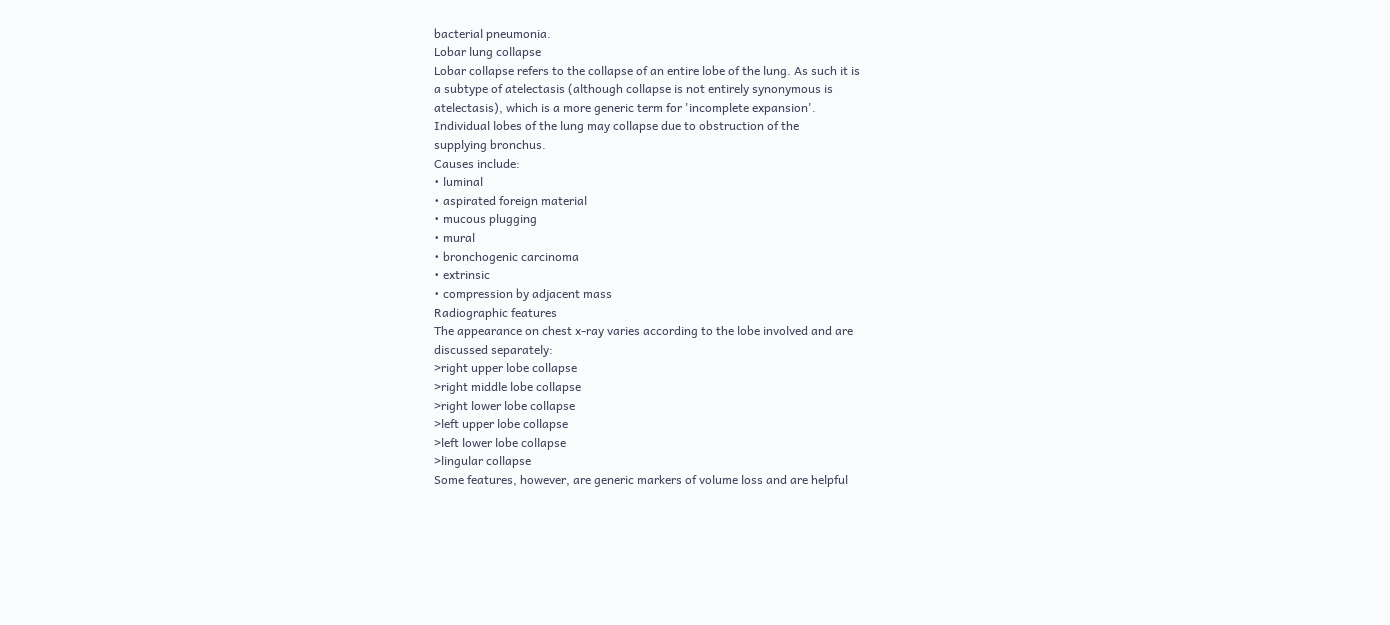bacterial pneumonia.
Lobar lung collapse
Lobar collapse refers to the collapse of an entire lobe of the lung. As such it is
a subtype of atelectasis (although collapse is not entirely synonymous is
atelectasis), which is a more generic term for 'incomplete expansion'.
Individual lobes of the lung may collapse due to obstruction of the
supplying bronchus.
Causes include:
• luminal
• aspirated foreign material
• mucous plugging
• mural
• bronchogenic carcinoma
• extrinsic
• compression by adjacent mass
Radiographic features
The appearance on chest x-ray varies according to the lobe involved and are
discussed separately:
>right upper lobe collapse
>right middle lobe collapse
>right lower lobe collapse
>left upper lobe collapse
>left lower lobe collapse
>lingular collapse
Some features, however, are generic markers of volume loss and are helpful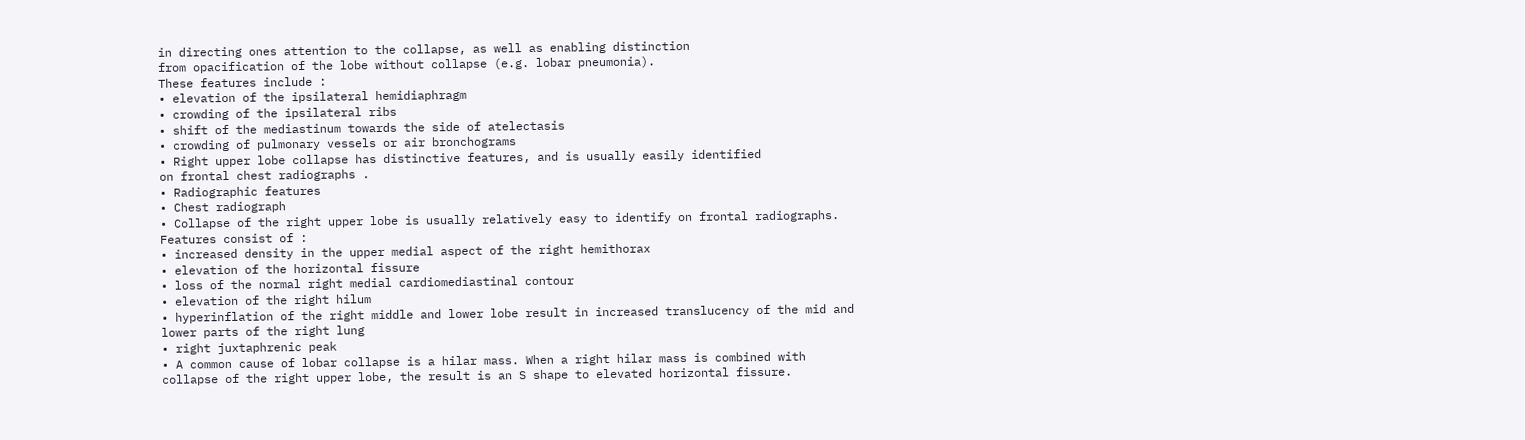in directing ones attention to the collapse, as well as enabling distinction
from opacification of the lobe without collapse (e.g. lobar pneumonia).
These features include :
• elevation of the ipsilateral hemidiaphragm
• crowding of the ipsilateral ribs
• shift of the mediastinum towards the side of atelectasis
• crowding of pulmonary vessels or air bronchograms
• Right upper lobe collapse has distinctive features, and is usually easily identified
on frontal chest radiographs .
• Radiographic features
• Chest radiograph
• Collapse of the right upper lobe is usually relatively easy to identify on frontal radiographs.
Features consist of :
• increased density in the upper medial aspect of the right hemithorax
• elevation of the horizontal fissure
• loss of the normal right medial cardiomediastinal contour
• elevation of the right hilum
• hyperinflation of the right middle and lower lobe result in increased translucency of the mid and
lower parts of the right lung
• right juxtaphrenic peak
• A common cause of lobar collapse is a hilar mass. When a right hilar mass is combined with
collapse of the right upper lobe, the result is an S shape to elevated horizontal fissure.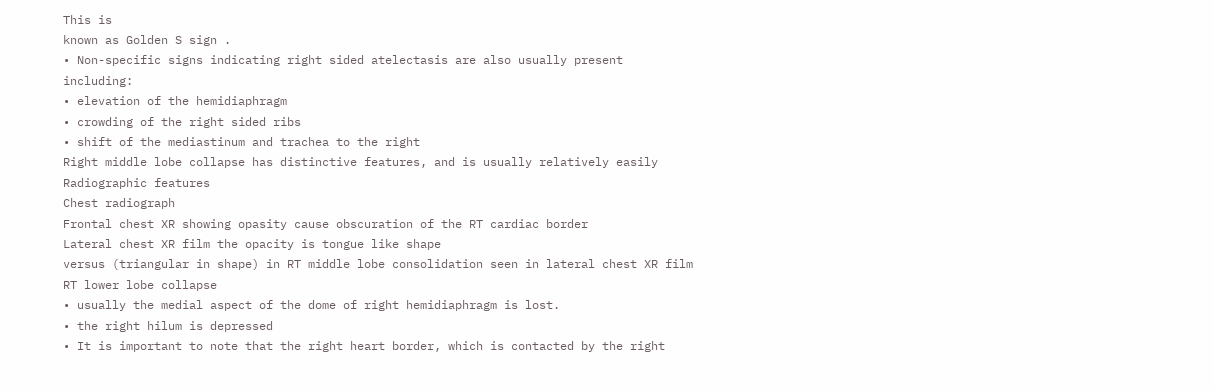This is
known as Golden S sign .
• Non-specific signs indicating right sided atelectasis are also usually present including:
• elevation of the hemidiaphragm
• crowding of the right sided ribs
• shift of the mediastinum and trachea to the right
Right middle lobe collapse has distinctive features, and is usually relatively easily
Radiographic features
Chest radiograph
Frontal chest XR showing opasity cause obscuration of the RT cardiac border
Lateral chest XR film the opacity is tongue like shape
versus (triangular in shape) in RT middle lobe consolidation seen in lateral chest XR film
RT lower lobe collapse
• usually the medial aspect of the dome of right hemidiaphragm is lost.
• the right hilum is depressed
• It is important to note that the right heart border, which is contacted by the right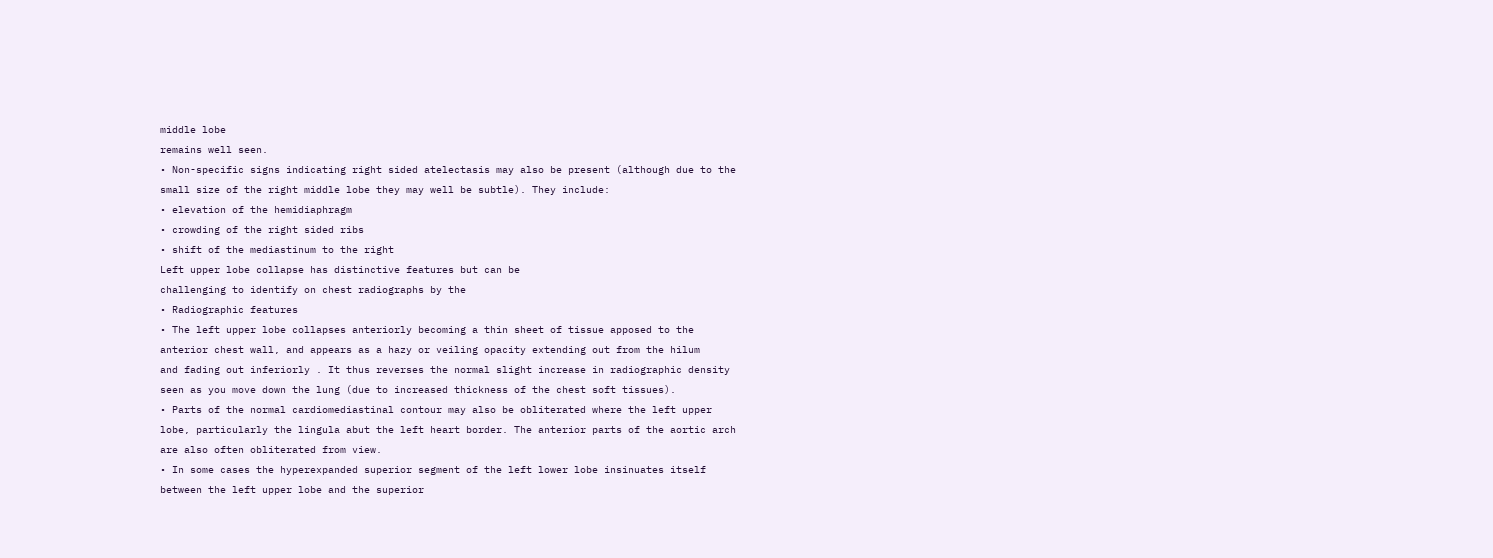middle lobe
remains well seen.
• Non-specific signs indicating right sided atelectasis may also be present (although due to the
small size of the right middle lobe they may well be subtle). They include:
• elevation of the hemidiaphragm
• crowding of the right sided ribs
• shift of the mediastinum to the right
Left upper lobe collapse has distinctive features but can be
challenging to identify on chest radiographs by the
• Radiographic features
• The left upper lobe collapses anteriorly becoming a thin sheet of tissue apposed to the
anterior chest wall, and appears as a hazy or veiling opacity extending out from the hilum
and fading out inferiorly . It thus reverses the normal slight increase in radiographic density
seen as you move down the lung (due to increased thickness of the chest soft tissues).
• Parts of the normal cardiomediastinal contour may also be obliterated where the left upper
lobe, particularly the lingula abut the left heart border. The anterior parts of the aortic arch
are also often obliterated from view.
• In some cases the hyperexpanded superior segment of the left lower lobe insinuates itself
between the left upper lobe and the superior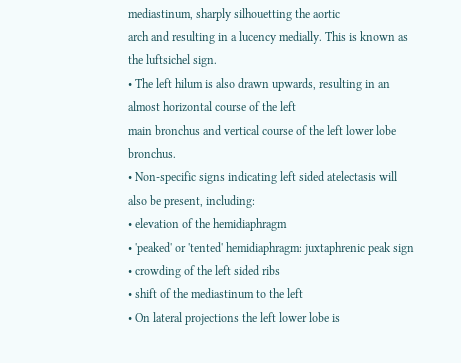mediastinum, sharply silhouetting the aortic
arch and resulting in a lucency medially. This is known as the luftsichel sign.
• The left hilum is also drawn upwards, resulting in an almost horizontal course of the left
main bronchus and vertical course of the left lower lobe bronchus.
• Non-specific signs indicating left sided atelectasis will also be present, including:
• elevation of the hemidiaphragm
• 'peaked' or 'tented' hemidiaphragm: juxtaphrenic peak sign
• crowding of the left sided ribs
• shift of the mediastinum to the left
• On lateral projections the left lower lobe is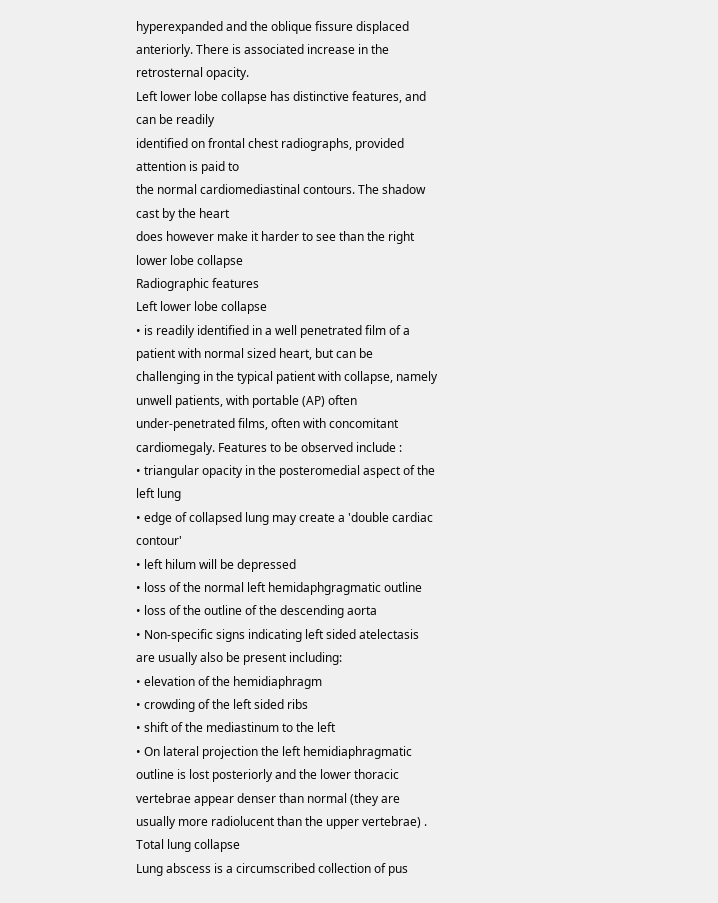hyperexpanded and the oblique fissure displaced
anteriorly. There is associated increase in the retrosternal opacity.
Left lower lobe collapse has distinctive features, and can be readily
identified on frontal chest radiographs, provided attention is paid to
the normal cardiomediastinal contours. The shadow cast by the heart
does however make it harder to see than the right lower lobe collapse
Radiographic features
Left lower lobe collapse
• is readily identified in a well penetrated film of a patient with normal sized heart, but can be
challenging in the typical patient with collapse, namely unwell patients, with portable (AP) often
under-penetrated films, often with concomitant cardiomegaly. Features to be observed include :
• triangular opacity in the posteromedial aspect of the left lung
• edge of collapsed lung may create a 'double cardiac contour'
• left hilum will be depressed
• loss of the normal left hemidaphgragmatic outline
• loss of the outline of the descending aorta
• Non-specific signs indicating left sided atelectasis are usually also be present including:
• elevation of the hemidiaphragm
• crowding of the left sided ribs
• shift of the mediastinum to the left
• On lateral projection the left hemidiaphragmatic outline is lost posteriorly and the lower thoracic
vertebrae appear denser than normal (they are usually more radiolucent than the upper vertebrae) .
Total lung collapse
Lung abscess is a circumscribed collection of pus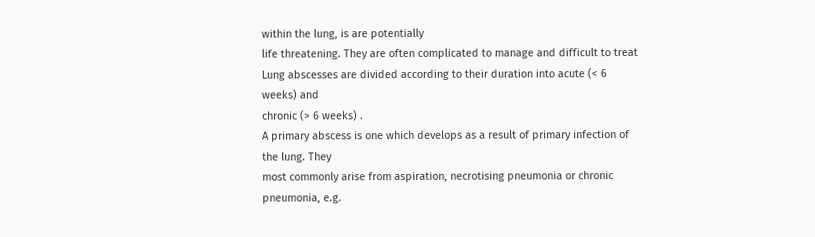within the lung, is are potentially
life threatening. They are often complicated to manage and difficult to treat
Lung abscesses are divided according to their duration into acute (< 6 weeks) and
chronic (> 6 weeks) .
A primary abscess is one which develops as a result of primary infection of the lung. They
most commonly arise from aspiration, necrotising pneumonia or chronic pneumonia, e.g.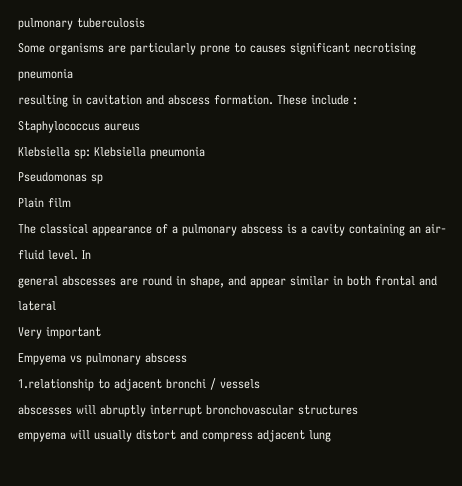pulmonary tuberculosis
Some organisms are particularly prone to causes significant necrotising pneumonia
resulting in cavitation and abscess formation. These include :
Staphylococcus aureus
Klebsiella sp: Klebsiella pneumonia
Pseudomonas sp
Plain film
The classical appearance of a pulmonary abscess is a cavity containing an air-fluid level. In
general abscesses are round in shape, and appear similar in both frontal and lateral
Very important
Empyema vs pulmonary abscess
1.relationship to adjacent bronchi / vessels
abscesses will abruptly interrupt bronchovascular structures
empyema will usually distort and compress adjacent lung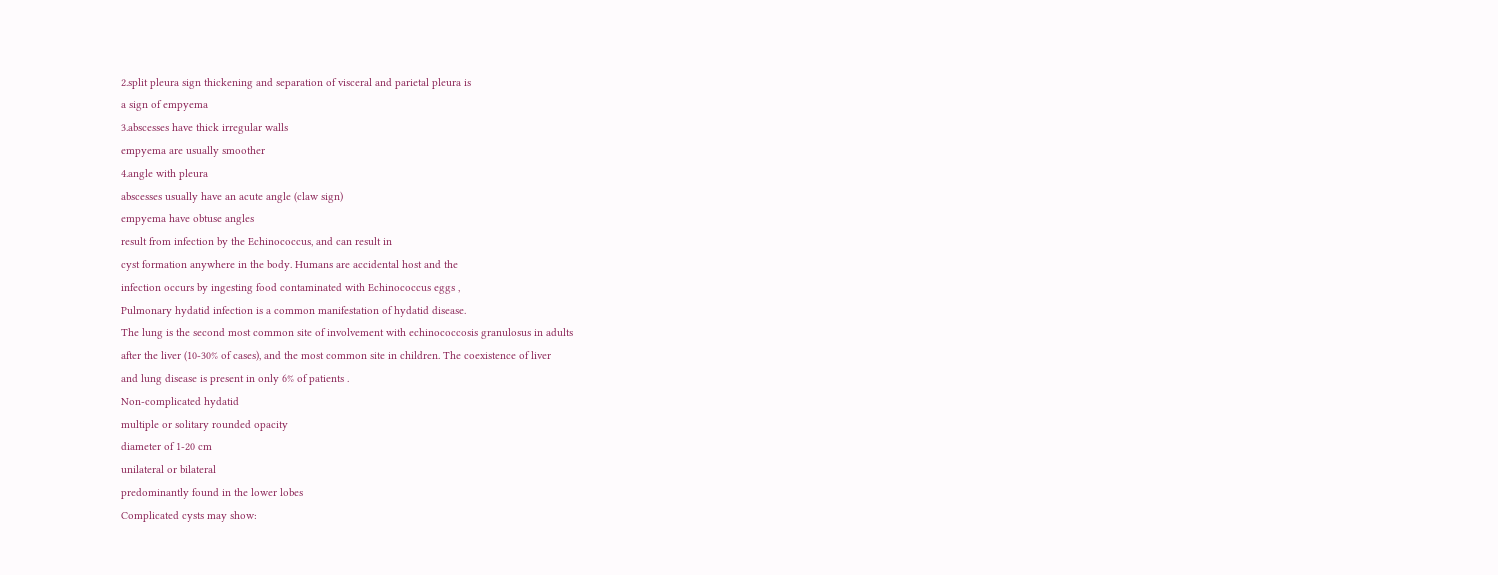2.split pleura sign thickening and separation of visceral and parietal pleura is
a sign of empyema
3.abscesses have thick irregular walls
empyema are usually smoother
4.angle with pleura
abscesses usually have an acute angle (claw sign)
empyema have obtuse angles
result from infection by the Echinococcus, and can result in
cyst formation anywhere in the body. Humans are accidental host and the
infection occurs by ingesting food contaminated with Echinococcus eggs ,
Pulmonary hydatid infection is a common manifestation of hydatid disease.
The lung is the second most common site of involvement with echinococcosis granulosus in adults
after the liver (10-30% of cases), and the most common site in children. The coexistence of liver
and lung disease is present in only 6% of patients .
Non-complicated hydatid
multiple or solitary rounded opacity
diameter of 1-20 cm
unilateral or bilateral
predominantly found in the lower lobes
Complicated cysts may show: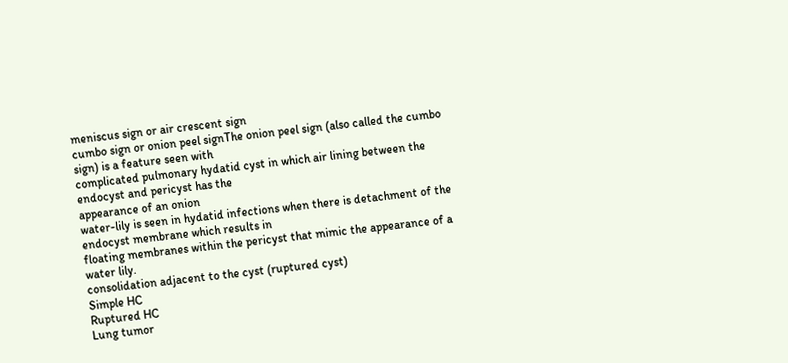meniscus sign or air crescent sign
cumbo sign or onion peel signThe onion peel sign (also called the cumbo sign) is a feature seen with
complicated pulmonary hydatid cyst in which air lining between the endocyst and pericyst has the
appearance of an onion
water-lily is seen in hydatid infections when there is detachment of the endocyst membrane which results in
floating membranes within the pericyst that mimic the appearance of a water lily.
consolidation adjacent to the cyst (ruptured cyst)
Simple HC
Ruptured HC
Lung tumor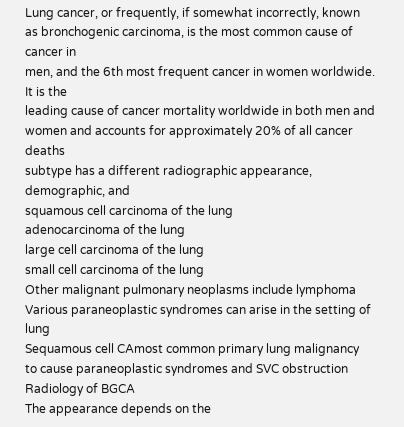Lung cancer, or frequently, if somewhat incorrectly, known
as bronchogenic carcinoma, is the most common cause of cancer in
men, and the 6th most frequent cancer in women worldwide. It is the
leading cause of cancer mortality worldwide in both men and
women and accounts for approximately 20% of all cancer deaths
subtype has a different radiographic appearance, demographic, and
squamous cell carcinoma of the lung
adenocarcinoma of the lung
large cell carcinoma of the lung
small cell carcinoma of the lung
Other malignant pulmonary neoplasms include lymphoma
Various paraneoplastic syndromes can arise in the setting of lung
Sequamous cell CAmost common primary lung malignancy
to cause paraneoplastic syndromes and SVC obstruction
Radiology of BGCA
The appearance depends on the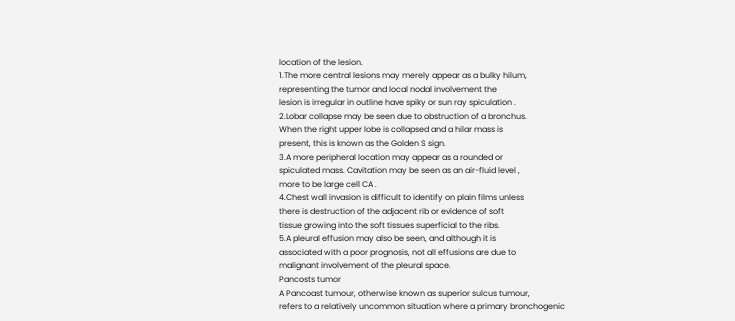location of the lesion.
1.The more central lesions may merely appear as a bulky hilum,
representing the tumor and local nodal involvement the
lesion is irregular in outline have spiky or sun ray spiculation .
2.Lobar collapse may be seen due to obstruction of a bronchus.
When the right upper lobe is collapsed and a hilar mass is
present, this is known as the Golden S sign.
3.A more peripheral location may appear as a rounded or
spiculated mass. Cavitation may be seen as an air-fluid level ,
more to be large cell CA .
4.Chest wall invasion is difficult to identify on plain films unless
there is destruction of the adjacent rib or evidence of soft
tissue growing into the soft tissues superficial to the ribs.
5.A pleural effusion may also be seen, and although it is
associated with a poor prognosis, not all effusions are due to
malignant involvement of the pleural space.
Pancosts tumor
A Pancoast tumour, otherwise known as superior sulcus tumour,
refers to a relatively uncommon situation where a primary bronchogenic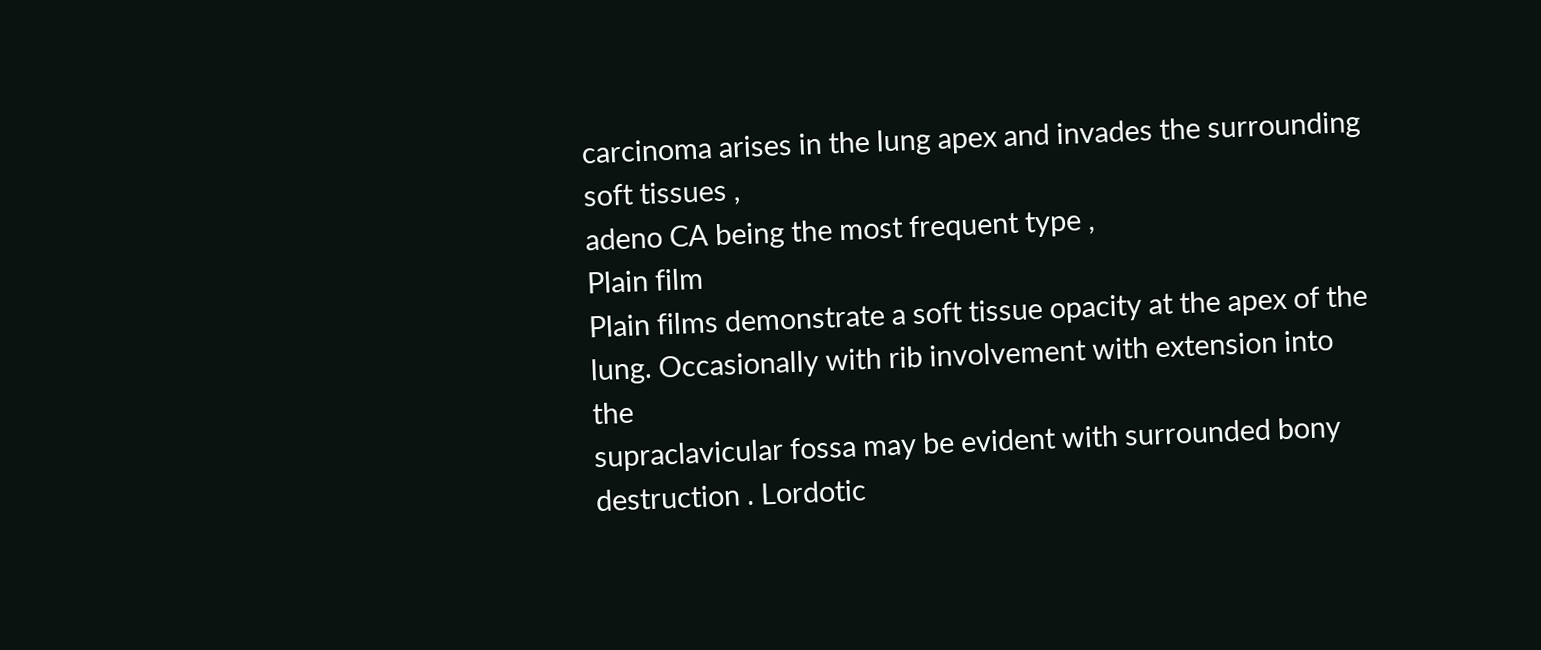carcinoma arises in the lung apex and invades the surrounding soft tissues ,
adeno CA being the most frequent type ,
Plain film
Plain films demonstrate a soft tissue opacity at the apex of the
lung. Occasionally with rib involvement with extension into the
supraclavicular fossa may be evident with surrounded bony
destruction . Lordotic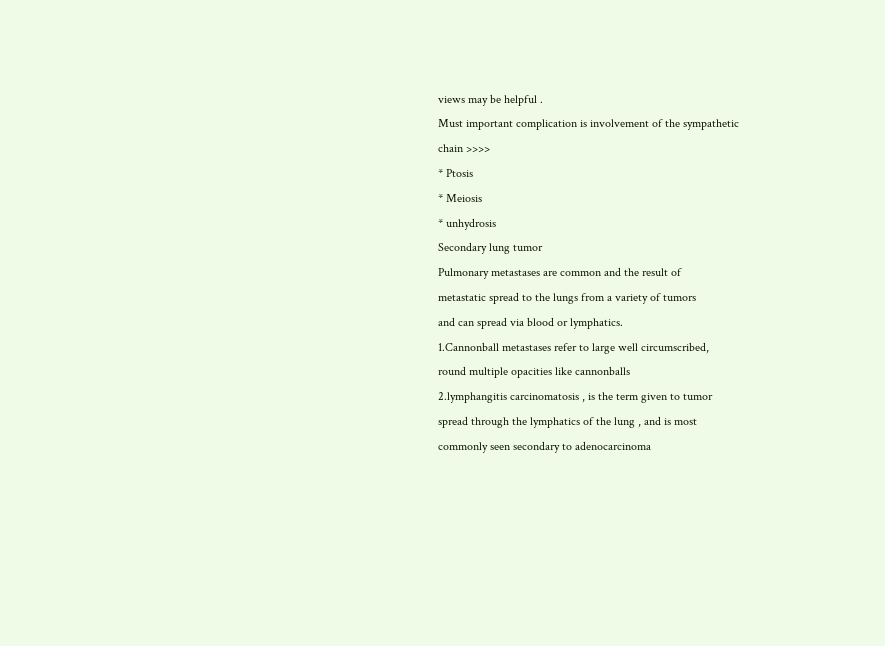views may be helpful .
Must important complication is involvement of the sympathetic
chain >>>>
* Ptosis
* Meiosis
* unhydrosis
Secondary lung tumor
Pulmonary metastases are common and the result of
metastatic spread to the lungs from a variety of tumors
and can spread via blood or lymphatics.
1.Cannonball metastases refer to large well circumscribed,
round multiple opacities like cannonballs
2.lymphangitis carcinomatosis , is the term given to tumor
spread through the lymphatics of the lung , and is most
commonly seen secondary to adenocarcinoma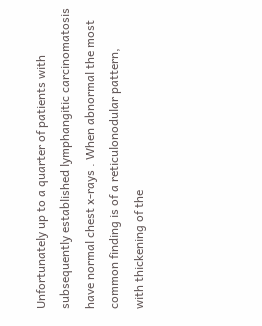Unfortunately up to a quarter of patients with
subsequently established lymphangitic carcinomatosis
have normal chest x-rays . When abnormal the most
common finding is of a reticulonodular pattern,
with thickening of the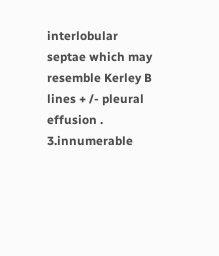interlobular septae which may
resemble Kerley B lines + /- pleural effusion .
3.innumerable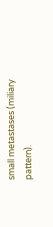small metastases (miliary pattern).